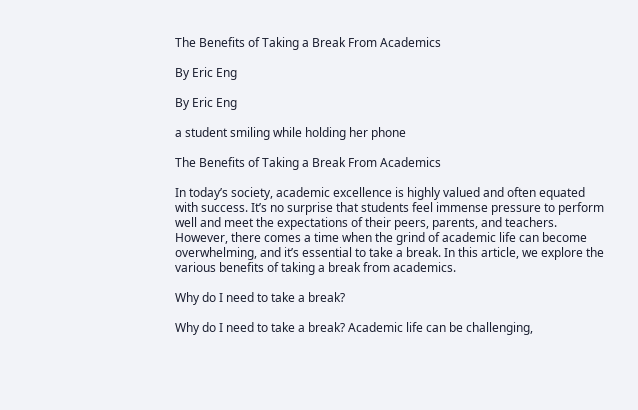The Benefits of Taking a Break From Academics

By Eric Eng

By Eric Eng

a student smiling while holding her phone

The Benefits of Taking a Break From Academics

In today’s society, academic excellence is highly valued and often equated with success. It’s no surprise that students feel immense pressure to perform well and meet the expectations of their peers, parents, and teachers. However, there comes a time when the grind of academic life can become overwhelming, and it’s essential to take a break. In this article, we explore the various benefits of taking a break from academics.

Why do I need to take a break?

Why do I need to take a break? Academic life can be challenging,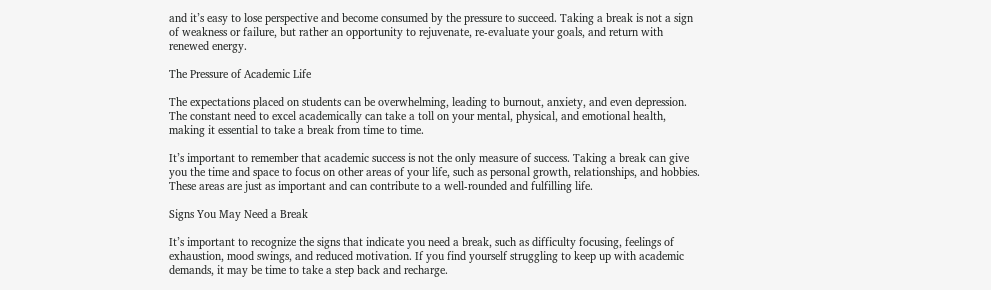and it’s easy to lose perspective and become consumed by the pressure to succeed. Taking a break is not a sign of weakness or failure, but rather an opportunity to rejuvenate, re-evaluate your goals, and return with renewed energy.

The Pressure of Academic Life

The expectations placed on students can be overwhelming, leading to burnout, anxiety, and even depression. The constant need to excel academically can take a toll on your mental, physical, and emotional health, making it essential to take a break from time to time.

It’s important to remember that academic success is not the only measure of success. Taking a break can give you the time and space to focus on other areas of your life, such as personal growth, relationships, and hobbies. These areas are just as important and can contribute to a well-rounded and fulfilling life.

Signs You May Need a Break

It’s important to recognize the signs that indicate you need a break, such as difficulty focusing, feelings of exhaustion, mood swings, and reduced motivation. If you find yourself struggling to keep up with academic demands, it may be time to take a step back and recharge.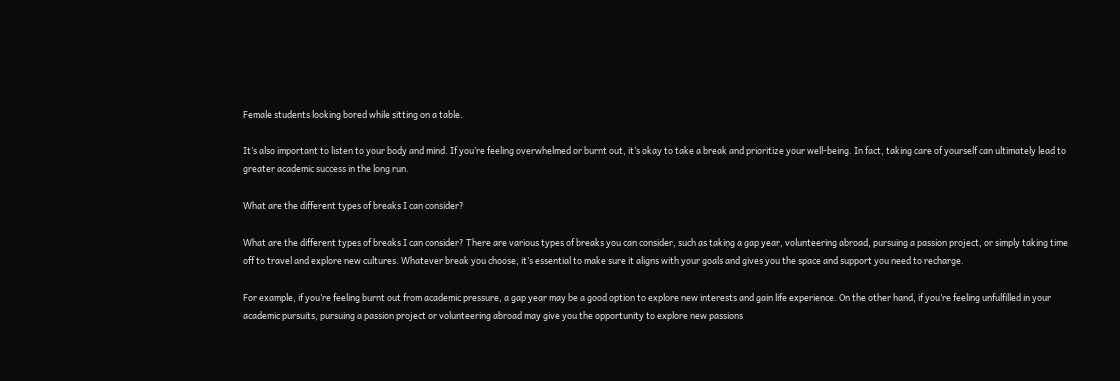Female students looking bored while sitting on a table.

It’s also important to listen to your body and mind. If you’re feeling overwhelmed or burnt out, it’s okay to take a break and prioritize your well-being. In fact, taking care of yourself can ultimately lead to greater academic success in the long run.

What are the different types of breaks I can consider?

What are the different types of breaks I can consider? There are various types of breaks you can consider, such as taking a gap year, volunteering abroad, pursuing a passion project, or simply taking time off to travel and explore new cultures. Whatever break you choose, it’s essential to make sure it aligns with your goals and gives you the space and support you need to recharge.

For example, if you’re feeling burnt out from academic pressure, a gap year may be a good option to explore new interests and gain life experience. On the other hand, if you’re feeling unfulfilled in your academic pursuits, pursuing a passion project or volunteering abroad may give you the opportunity to explore new passions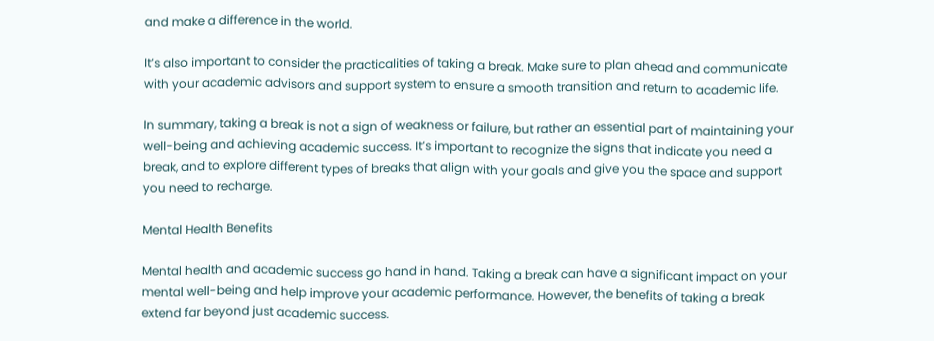and make a difference in the world.

It’s also important to consider the practicalities of taking a break. Make sure to plan ahead and communicate with your academic advisors and support system to ensure a smooth transition and return to academic life.

In summary, taking a break is not a sign of weakness or failure, but rather an essential part of maintaining your well-being and achieving academic success. It’s important to recognize the signs that indicate you need a break, and to explore different types of breaks that align with your goals and give you the space and support you need to recharge.

Mental Health Benefits

Mental health and academic success go hand in hand. Taking a break can have a significant impact on your mental well-being and help improve your academic performance. However, the benefits of taking a break extend far beyond just academic success.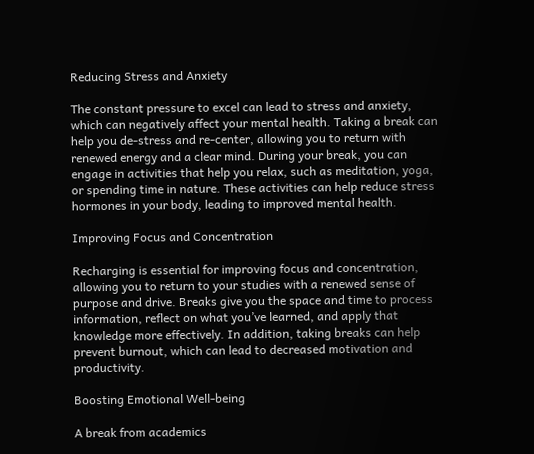Reducing Stress and Anxiety

The constant pressure to excel can lead to stress and anxiety, which can negatively affect your mental health. Taking a break can help you de-stress and re-center, allowing you to return with renewed energy and a clear mind. During your break, you can engage in activities that help you relax, such as meditation, yoga, or spending time in nature. These activities can help reduce stress hormones in your body, leading to improved mental health.

Improving Focus and Concentration

Recharging is essential for improving focus and concentration, allowing you to return to your studies with a renewed sense of purpose and drive. Breaks give you the space and time to process information, reflect on what you’ve learned, and apply that knowledge more effectively. In addition, taking breaks can help prevent burnout, which can lead to decreased motivation and productivity.

Boosting Emotional Well-being

A break from academics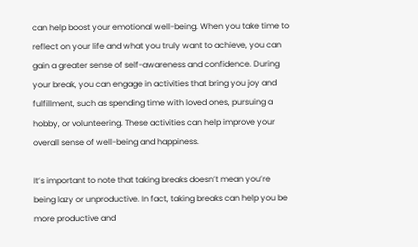can help boost your emotional well-being. When you take time to reflect on your life and what you truly want to achieve, you can gain a greater sense of self-awareness and confidence. During your break, you can engage in activities that bring you joy and fulfillment, such as spending time with loved ones, pursuing a hobby, or volunteering. These activities can help improve your overall sense of well-being and happiness.

It’s important to note that taking breaks doesn’t mean you’re being lazy or unproductive. In fact, taking breaks can help you be more productive and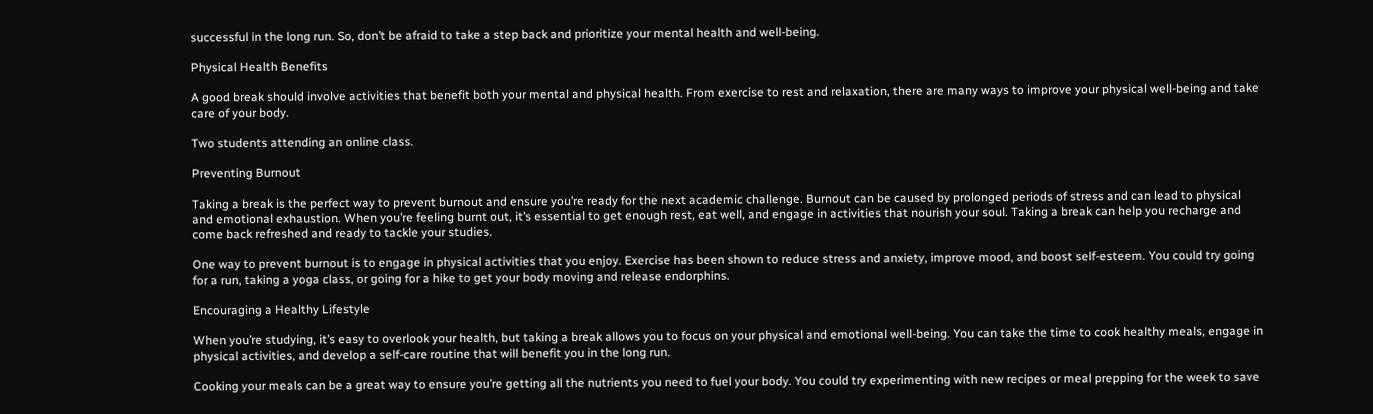successful in the long run. So, don’t be afraid to take a step back and prioritize your mental health and well-being.

Physical Health Benefits

A good break should involve activities that benefit both your mental and physical health. From exercise to rest and relaxation, there are many ways to improve your physical well-being and take care of your body.

Two students attending an online class.

Preventing Burnout

Taking a break is the perfect way to prevent burnout and ensure you’re ready for the next academic challenge. Burnout can be caused by prolonged periods of stress and can lead to physical and emotional exhaustion. When you’re feeling burnt out, it’s essential to get enough rest, eat well, and engage in activities that nourish your soul. Taking a break can help you recharge and come back refreshed and ready to tackle your studies.

One way to prevent burnout is to engage in physical activities that you enjoy. Exercise has been shown to reduce stress and anxiety, improve mood, and boost self-esteem. You could try going for a run, taking a yoga class, or going for a hike to get your body moving and release endorphins.

Encouraging a Healthy Lifestyle

When you’re studying, it’s easy to overlook your health, but taking a break allows you to focus on your physical and emotional well-being. You can take the time to cook healthy meals, engage in physical activities, and develop a self-care routine that will benefit you in the long run.

Cooking your meals can be a great way to ensure you’re getting all the nutrients you need to fuel your body. You could try experimenting with new recipes or meal prepping for the week to save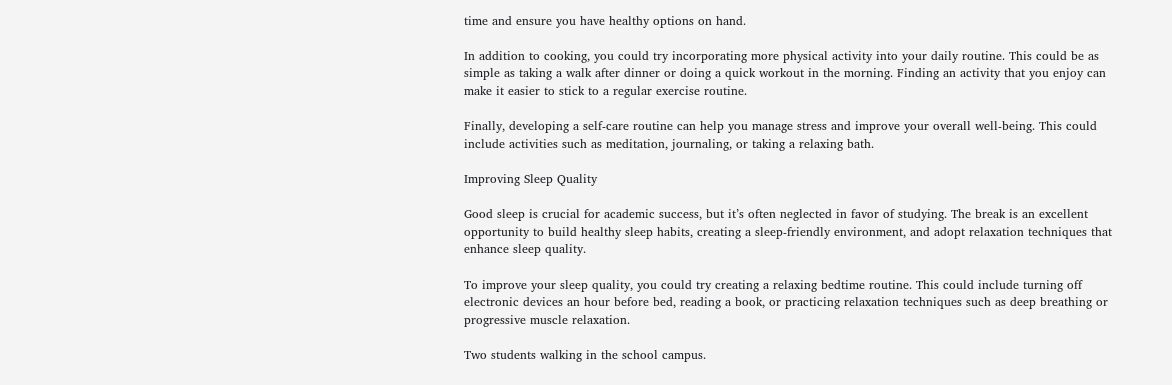time and ensure you have healthy options on hand.

In addition to cooking, you could try incorporating more physical activity into your daily routine. This could be as simple as taking a walk after dinner or doing a quick workout in the morning. Finding an activity that you enjoy can make it easier to stick to a regular exercise routine.

Finally, developing a self-care routine can help you manage stress and improve your overall well-being. This could include activities such as meditation, journaling, or taking a relaxing bath.

Improving Sleep Quality

Good sleep is crucial for academic success, but it’s often neglected in favor of studying. The break is an excellent opportunity to build healthy sleep habits, creating a sleep-friendly environment, and adopt relaxation techniques that enhance sleep quality.

To improve your sleep quality, you could try creating a relaxing bedtime routine. This could include turning off electronic devices an hour before bed, reading a book, or practicing relaxation techniques such as deep breathing or progressive muscle relaxation.

Two students walking in the school campus.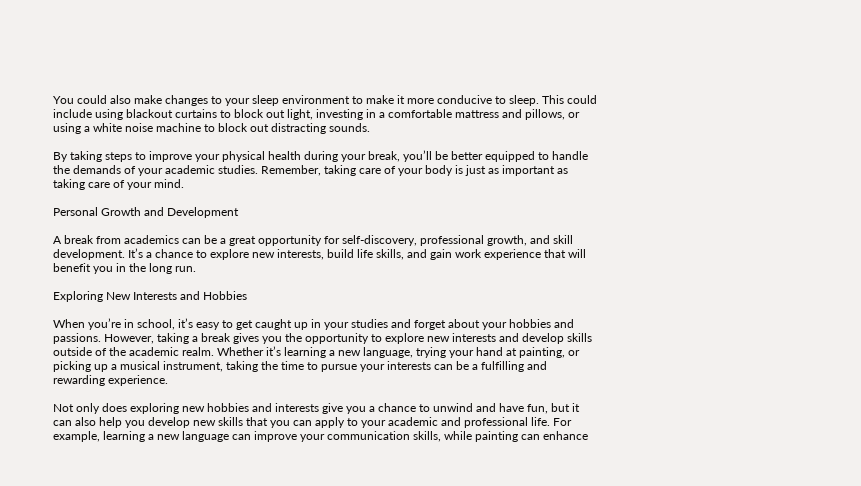You could also make changes to your sleep environment to make it more conducive to sleep. This could include using blackout curtains to block out light, investing in a comfortable mattress and pillows, or using a white noise machine to block out distracting sounds.

By taking steps to improve your physical health during your break, you’ll be better equipped to handle the demands of your academic studies. Remember, taking care of your body is just as important as taking care of your mind.

Personal Growth and Development

A break from academics can be a great opportunity for self-discovery, professional growth, and skill development. It’s a chance to explore new interests, build life skills, and gain work experience that will benefit you in the long run.

Exploring New Interests and Hobbies

When you’re in school, it’s easy to get caught up in your studies and forget about your hobbies and passions. However, taking a break gives you the opportunity to explore new interests and develop skills outside of the academic realm. Whether it’s learning a new language, trying your hand at painting, or picking up a musical instrument, taking the time to pursue your interests can be a fulfilling and rewarding experience.

Not only does exploring new hobbies and interests give you a chance to unwind and have fun, but it can also help you develop new skills that you can apply to your academic and professional life. For example, learning a new language can improve your communication skills, while painting can enhance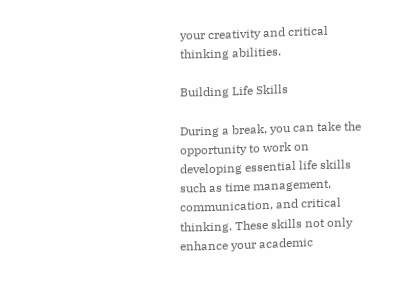your creativity and critical thinking abilities.

Building Life Skills

During a break, you can take the opportunity to work on developing essential life skills such as time management, communication, and critical thinking. These skills not only enhance your academic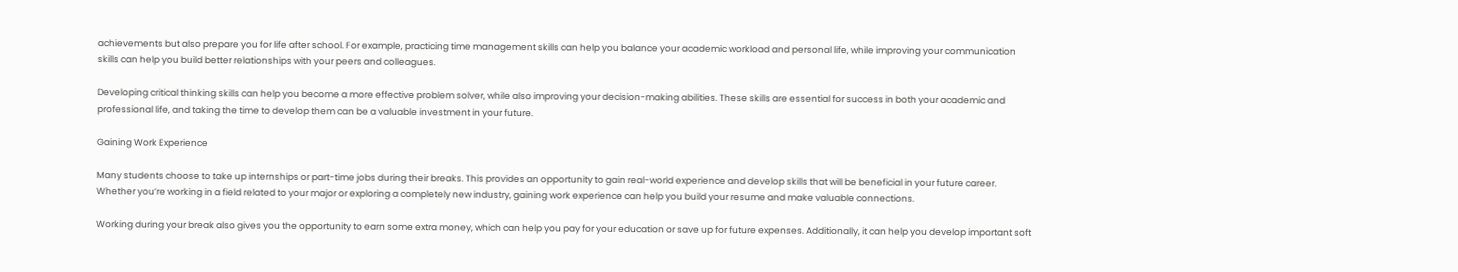achievements but also prepare you for life after school. For example, practicing time management skills can help you balance your academic workload and personal life, while improving your communication skills can help you build better relationships with your peers and colleagues.

Developing critical thinking skills can help you become a more effective problem solver, while also improving your decision-making abilities. These skills are essential for success in both your academic and professional life, and taking the time to develop them can be a valuable investment in your future.

Gaining Work Experience

Many students choose to take up internships or part-time jobs during their breaks. This provides an opportunity to gain real-world experience and develop skills that will be beneficial in your future career. Whether you’re working in a field related to your major or exploring a completely new industry, gaining work experience can help you build your resume and make valuable connections.

Working during your break also gives you the opportunity to earn some extra money, which can help you pay for your education or save up for future expenses. Additionally, it can help you develop important soft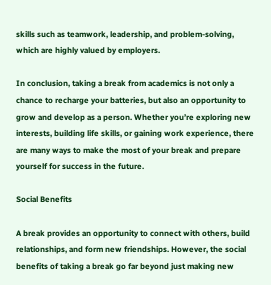skills such as teamwork, leadership, and problem-solving, which are highly valued by employers.

In conclusion, taking a break from academics is not only a chance to recharge your batteries, but also an opportunity to grow and develop as a person. Whether you’re exploring new interests, building life skills, or gaining work experience, there are many ways to make the most of your break and prepare yourself for success in the future.

Social Benefits

A break provides an opportunity to connect with others, build relationships, and form new friendships. However, the social benefits of taking a break go far beyond just making new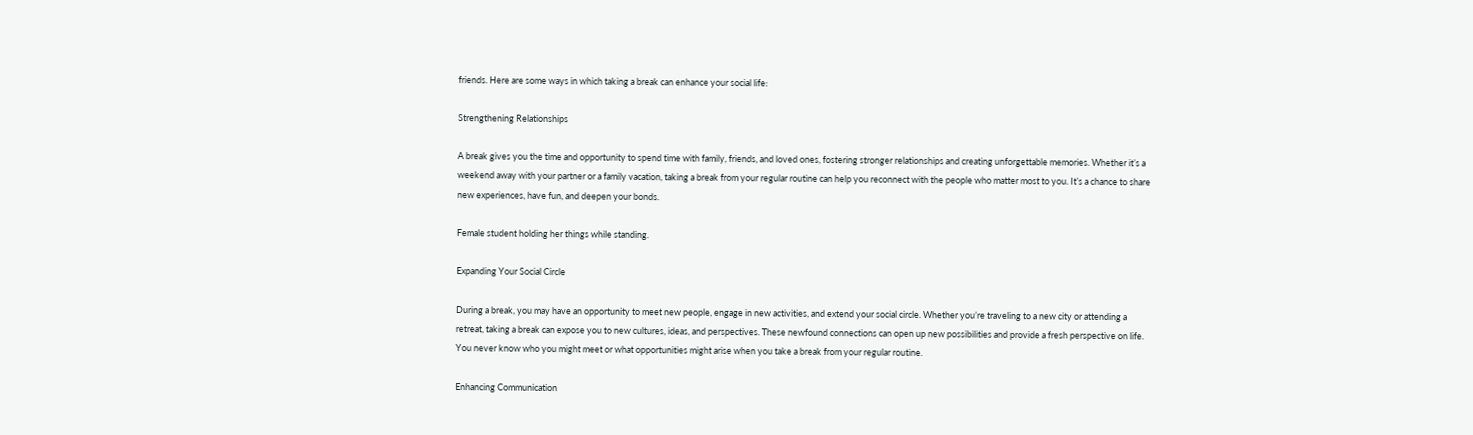friends. Here are some ways in which taking a break can enhance your social life:

Strengthening Relationships

A break gives you the time and opportunity to spend time with family, friends, and loved ones, fostering stronger relationships and creating unforgettable memories. Whether it’s a weekend away with your partner or a family vacation, taking a break from your regular routine can help you reconnect with the people who matter most to you. It’s a chance to share new experiences, have fun, and deepen your bonds.

Female student holding her things while standing.

Expanding Your Social Circle

During a break, you may have an opportunity to meet new people, engage in new activities, and extend your social circle. Whether you’re traveling to a new city or attending a retreat, taking a break can expose you to new cultures, ideas, and perspectives. These newfound connections can open up new possibilities and provide a fresh perspective on life. You never know who you might meet or what opportunities might arise when you take a break from your regular routine.

Enhancing Communication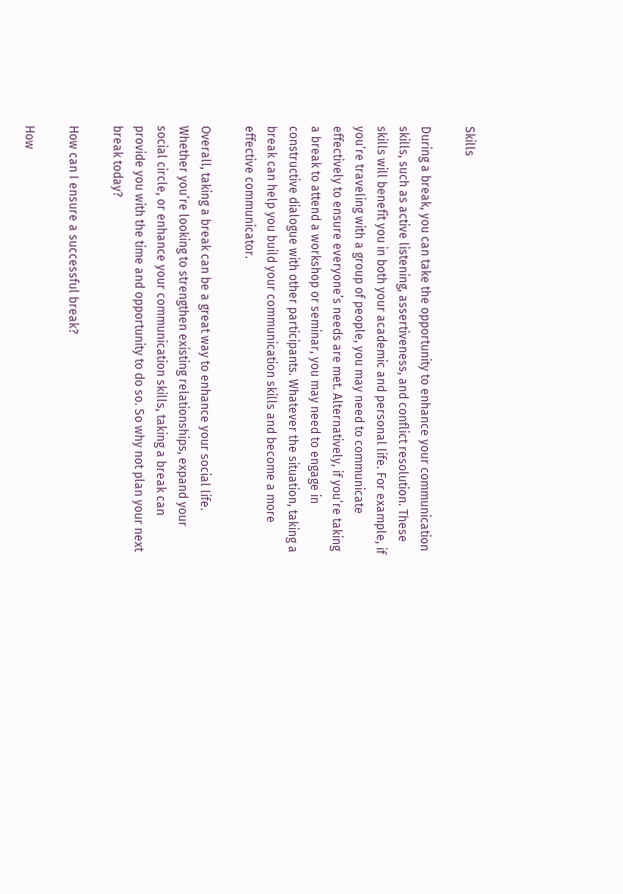Skills

During a break, you can take the opportunity to enhance your communication skills, such as active listening, assertiveness, and conflict resolution. These skills will benefit you in both your academic and personal life. For example, if you’re traveling with a group of people, you may need to communicate effectively to ensure everyone’s needs are met. Alternatively, if you’re taking a break to attend a workshop or seminar, you may need to engage in constructive dialogue with other participants. Whatever the situation, taking a break can help you build your communication skills and become a more effective communicator.

Overall, taking a break can be a great way to enhance your social life. Whether you’re looking to strengthen existing relationships, expand your social circle, or enhance your communication skills, taking a break can provide you with the time and opportunity to do so. So why not plan your next break today?

How can I ensure a successful break?

How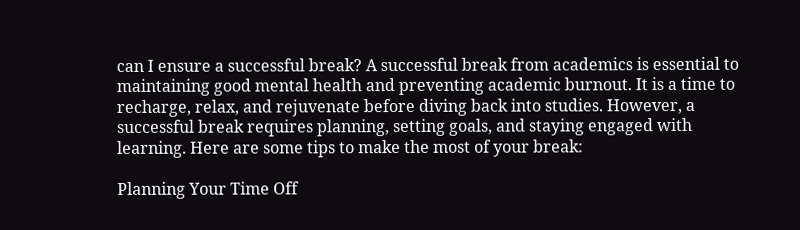can I ensure a successful break? A successful break from academics is essential to maintaining good mental health and preventing academic burnout. It is a time to recharge, relax, and rejuvenate before diving back into studies. However, a successful break requires planning, setting goals, and staying engaged with learning. Here are some tips to make the most of your break:

Planning Your Time Off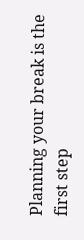Planning your break is the first step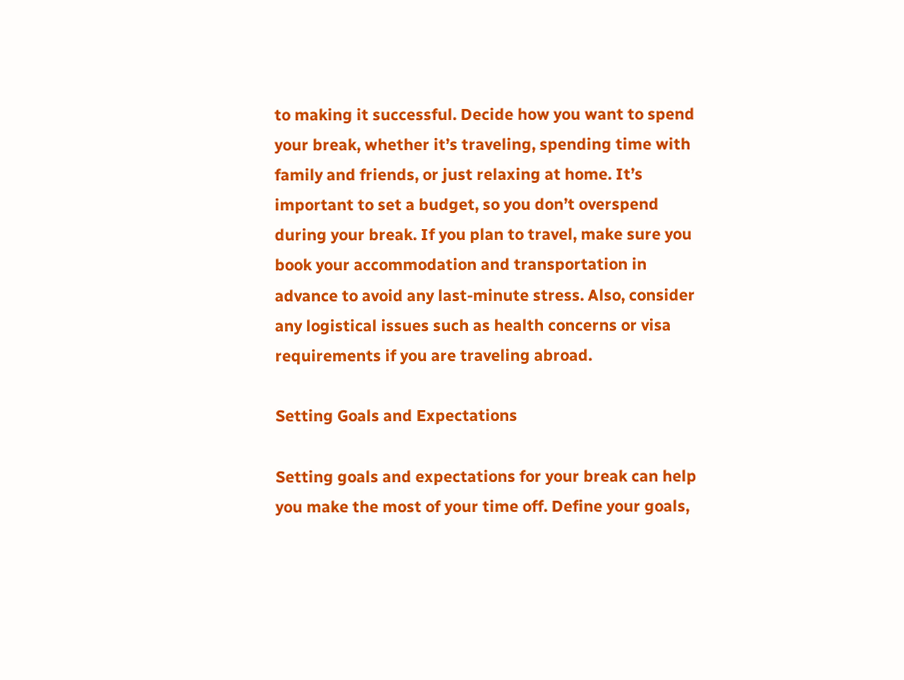to making it successful. Decide how you want to spend your break, whether it’s traveling, spending time with family and friends, or just relaxing at home. It’s important to set a budget, so you don’t overspend during your break. If you plan to travel, make sure you book your accommodation and transportation in advance to avoid any last-minute stress. Also, consider any logistical issues such as health concerns or visa requirements if you are traveling abroad.

Setting Goals and Expectations

Setting goals and expectations for your break can help you make the most of your time off. Define your goals,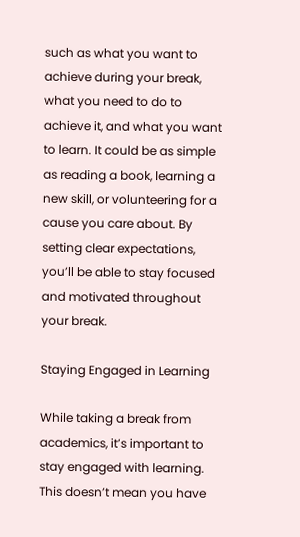such as what you want to achieve during your break, what you need to do to achieve it, and what you want to learn. It could be as simple as reading a book, learning a new skill, or volunteering for a cause you care about. By setting clear expectations, you’ll be able to stay focused and motivated throughout your break.

Staying Engaged in Learning

While taking a break from academics, it’s important to stay engaged with learning. This doesn’t mean you have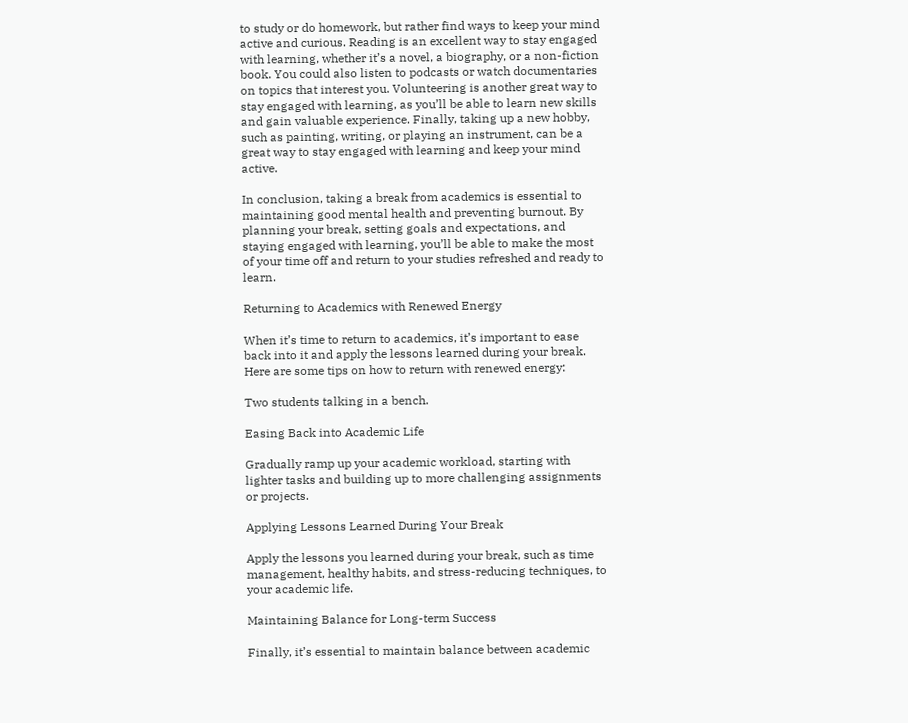to study or do homework, but rather find ways to keep your mind active and curious. Reading is an excellent way to stay engaged with learning, whether it’s a novel, a biography, or a non-fiction book. You could also listen to podcasts or watch documentaries on topics that interest you. Volunteering is another great way to stay engaged with learning, as you’ll be able to learn new skills and gain valuable experience. Finally, taking up a new hobby, such as painting, writing, or playing an instrument, can be a great way to stay engaged with learning and keep your mind active.

In conclusion, taking a break from academics is essential to maintaining good mental health and preventing burnout. By planning your break, setting goals and expectations, and staying engaged with learning, you’ll be able to make the most of your time off and return to your studies refreshed and ready to learn.

Returning to Academics with Renewed Energy

When it’s time to return to academics, it’s important to ease back into it and apply the lessons learned during your break. Here are some tips on how to return with renewed energy:

Two students talking in a bench.

Easing Back into Academic Life

Gradually ramp up your academic workload, starting with lighter tasks and building up to more challenging assignments or projects.

Applying Lessons Learned During Your Break

Apply the lessons you learned during your break, such as time management, healthy habits, and stress-reducing techniques, to your academic life.

Maintaining Balance for Long-term Success

Finally, it’s essential to maintain balance between academic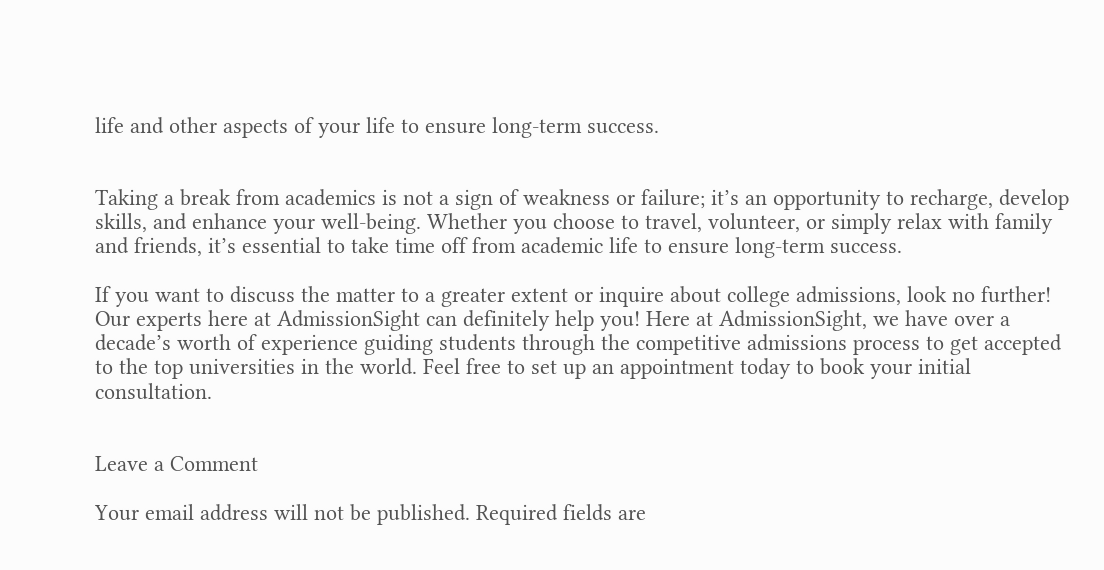life and other aspects of your life to ensure long-term success.


Taking a break from academics is not a sign of weakness or failure; it’s an opportunity to recharge, develop skills, and enhance your well-being. Whether you choose to travel, volunteer, or simply relax with family and friends, it’s essential to take time off from academic life to ensure long-term success.

If you want to discuss the matter to a greater extent or inquire about college admissions, look no further! Our experts here at AdmissionSight can definitely help you! Here at AdmissionSight, we have over a decade’s worth of experience guiding students through the competitive admissions process to get accepted to the top universities in the world. Feel free to set up an appointment today to book your initial consultation.


Leave a Comment

Your email address will not be published. Required fields are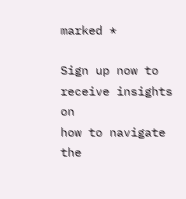marked *

Sign up now to receive insights on
how to navigate the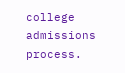college admissions process.